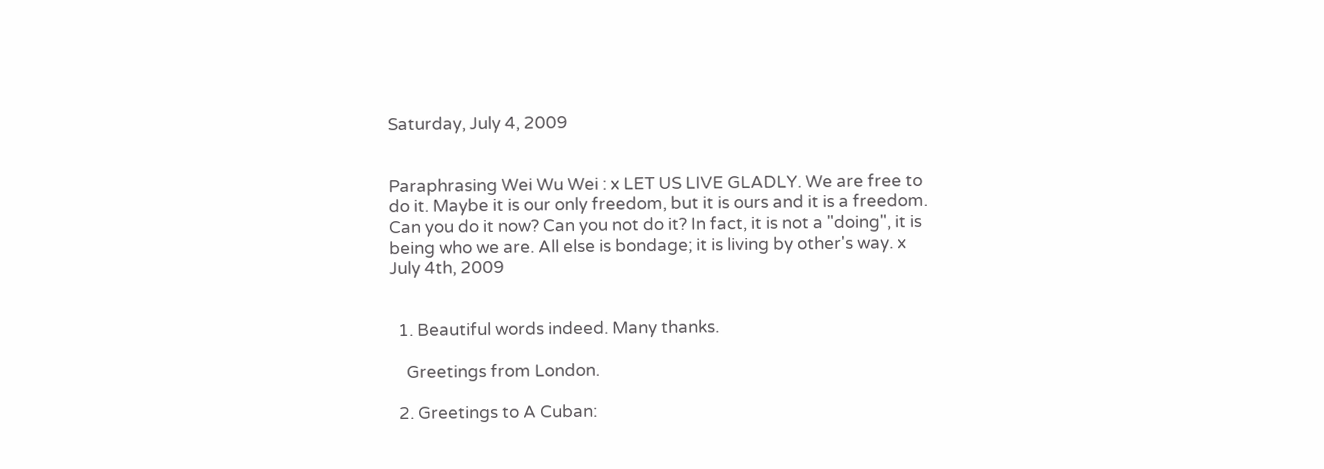Saturday, July 4, 2009


Paraphrasing Wei Wu Wei : x LET US LIVE GLADLY. We are free to do it. Maybe it is our only freedom, but it is ours and it is a freedom. Can you do it now? Can you not do it? In fact, it is not a "doing", it is being who we are. All else is bondage; it is living by other's way. x July 4th, 2009


  1. Beautiful words indeed. Many thanks.

    Greetings from London.

  2. Greetings to A Cuban: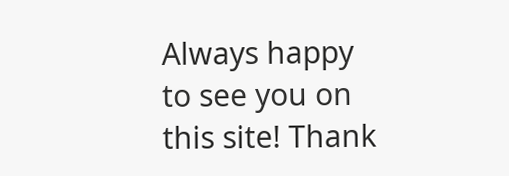Always happy to see you on this site! Thank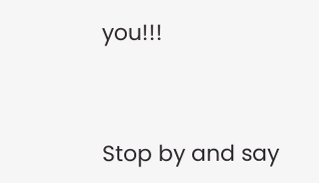you!!!


Stop by and say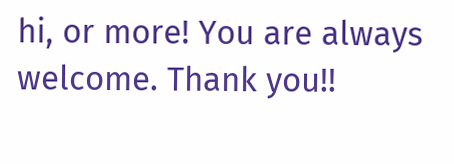hi, or more! You are always welcome. Thank you!!